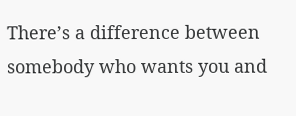There’s a difference between somebody who wants you and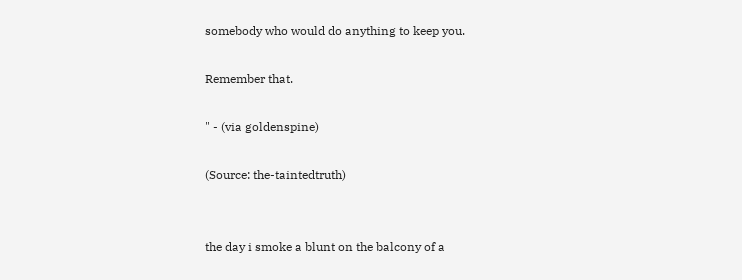somebody who would do anything to keep you.

Remember that.

" - (via goldenspine)

(Source: the-taintedtruth)


the day i smoke a blunt on the balcony of a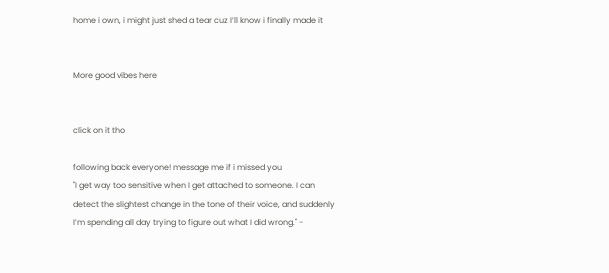home i own, i might just shed a tear cuz I’ll know i finally made it


More good vibes here


click on it tho

following back everyone! message me if i missed you
"I get way too sensitive when I get attached to someone. I can detect the slightest change in the tone of their voice, and suddenly I’m spending all day trying to figure out what I did wrong." -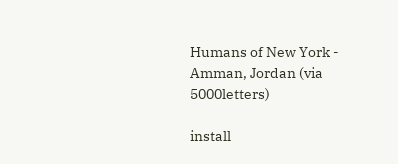Humans of New York - Amman, Jordan (via 5000letters)

install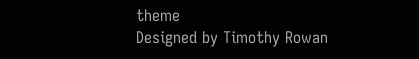theme
Designed by Timothy Rowan